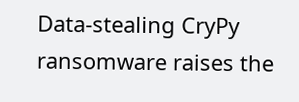Data-stealing CryPy ransomware raises the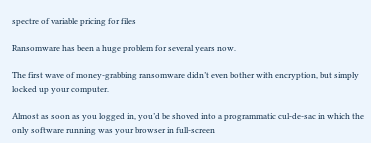spectre of variable pricing for files

Ransomware has been a huge problem for several years now.

The first wave of money-grabbing ransomware didn’t even bother with encryption, but simply locked up your computer.

Almost as soon as you logged in, you’d be shoved into a programmatic cul-de-sac in which the only software running was your browser in full-screen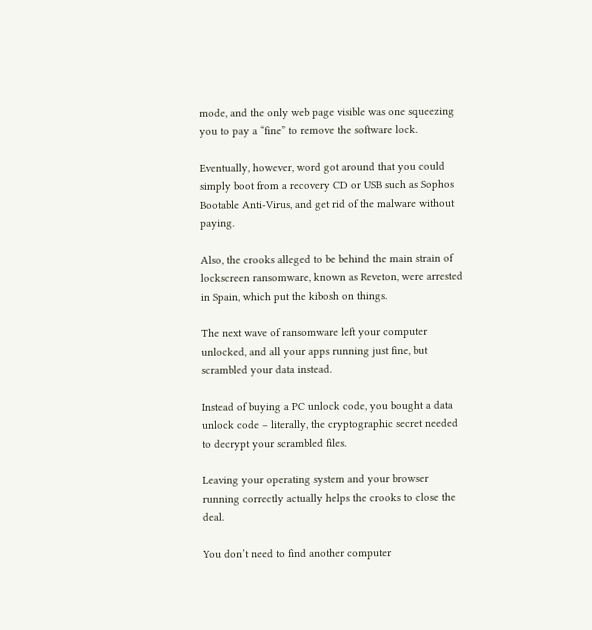mode, and the only web page visible was one squeezing you to pay a “fine” to remove the software lock.

Eventually, however, word got around that you could simply boot from a recovery CD or USB such as Sophos Bootable Anti-Virus, and get rid of the malware without paying.

Also, the crooks alleged to be behind the main strain of lockscreen ransomware, known as Reveton, were arrested in Spain, which put the kibosh on things.

The next wave of ransomware left your computer unlocked, and all your apps running just fine, but scrambled your data instead.

Instead of buying a PC unlock code, you bought a data unlock code – literally, the cryptographic secret needed to decrypt your scrambled files.

Leaving your operating system and your browser running correctly actually helps the crooks to close the deal.

You don’t need to find another computer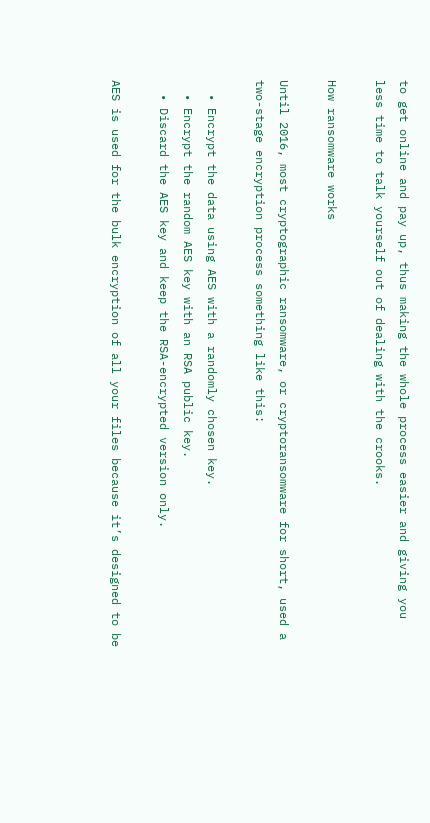to get online and pay up, thus making the whole process easier and giving you less time to talk yourself out of dealing with the crooks.

How ransomware works

Until 2016, most cryptographic ransomware, or cryptoransomware for short, used a two-stage encryption process something like this:

  • Encrypt the data using AES with a randomly chosen key.
  • Encrypt the random AES key with an RSA public key.
  • Discard the AES key and keep the RSA-encrypted version only.

AES is used for the bulk encryption of all your files because it’s designed to be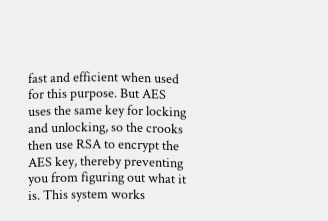fast and efficient when used for this purpose. But AES uses the same key for locking and unlocking, so the crooks then use RSA to encrypt the AES key, thereby preventing you from figuring out what it is. This system works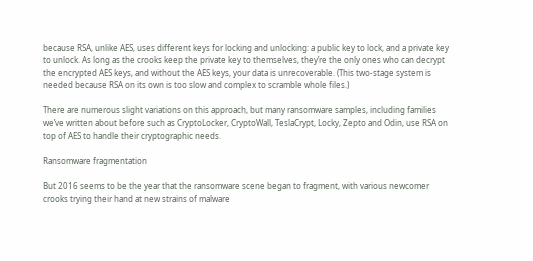because RSA, unlike AES, uses different keys for locking and unlocking: a public key to lock, and a private key to unlock. As long as the crooks keep the private key to themselves, they’re the only ones who can decrypt the encrypted AES keys, and without the AES keys, your data is unrecoverable. (This two-stage system is needed because RSA on its own is too slow and complex to scramble whole files.)

There are numerous slight variations on this approach, but many ransomware samples, including families we’ve written about before such as CryptoLocker, CryptoWall, TeslaCrypt, Locky, Zepto and Odin, use RSA on top of AES to handle their cryptographic needs.

Ransomware fragmentation

But 2016 seems to be the year that the ransomware scene began to fragment, with various newcomer crooks trying their hand at new strains of malware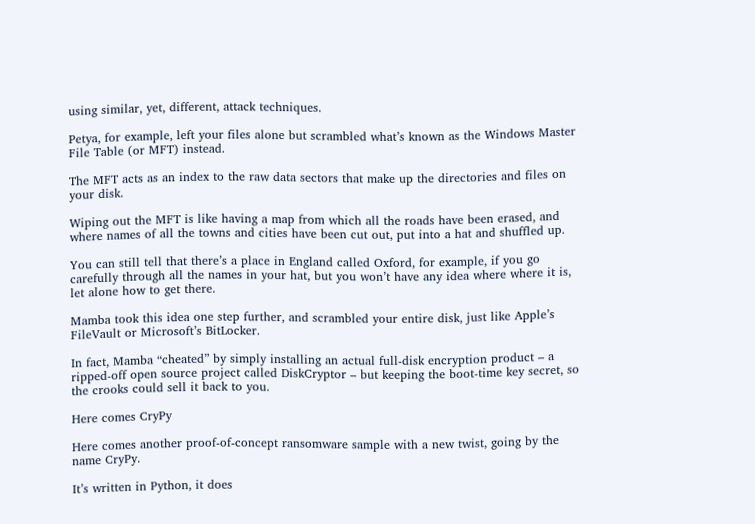using similar, yet, different, attack techniques.

Petya, for example, left your files alone but scrambled what’s known as the Windows Master File Table (or MFT) instead.

The MFT acts as an index to the raw data sectors that make up the directories and files on your disk.

Wiping out the MFT is like having a map from which all the roads have been erased, and where names of all the towns and cities have been cut out, put into a hat and shuffled up.

You can still tell that there’s a place in England called Oxford, for example, if you go carefully through all the names in your hat, but you won’t have any idea where where it is, let alone how to get there.

Mamba took this idea one step further, and scrambled your entire disk, just like Apple’s FileVault or Microsoft’s BitLocker.

In fact, Mamba “cheated” by simply installing an actual full-disk encryption product – a ripped-off open source project called DiskCryptor – but keeping the boot-time key secret, so the crooks could sell it back to you.

Here comes CryPy

Here comes another proof-of-concept ransomware sample with a new twist, going by the name CryPy.

It’s written in Python, it does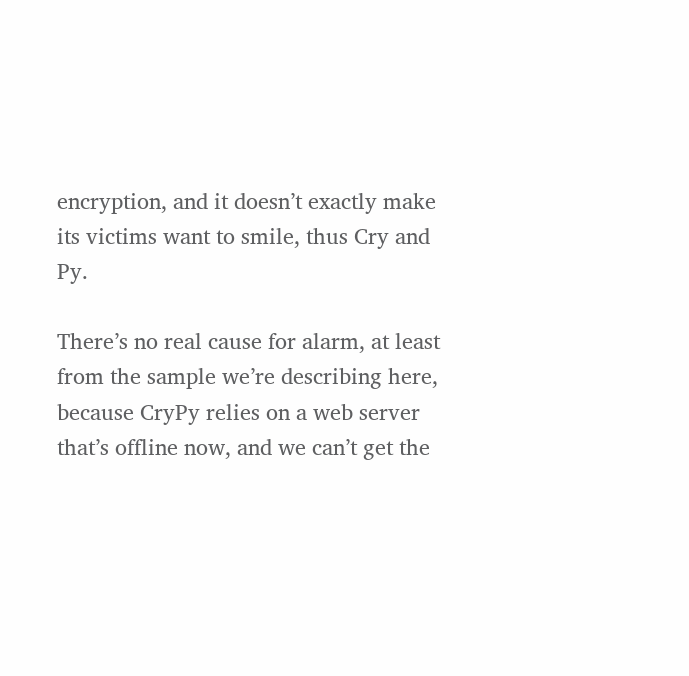encryption, and it doesn’t exactly make its victims want to smile, thus Cry and Py.

There’s no real cause for alarm, at least from the sample we’re describing here, because CryPy relies on a web server that’s offline now, and we can’t get the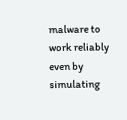malware to work reliably even by simulating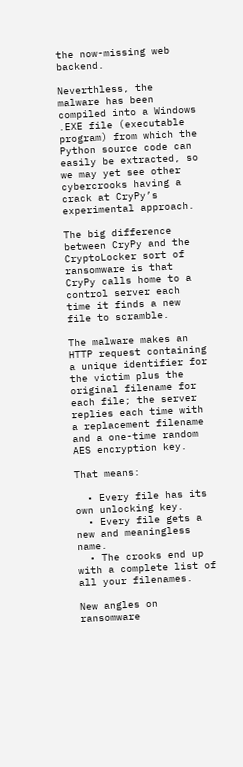the now-missing web backend.

Neverthless, the malware has been compiled into a Windows .EXE file (executable program) from which the Python source code can easily be extracted, so we may yet see other cybercrooks having a crack at CryPy’s experimental approach.

The big difference between CryPy and the CryptoLocker sort of ransomware is that CryPy calls home to a control server each time it finds a new file to scramble.

The malware makes an HTTP request containing a unique identifier for the victim plus the original filename for each file; the server replies each time with a replacement filename and a one-time random AES encryption key.

That means:

  • Every file has its own unlocking key.
  • Every file gets a new and meaningless name.
  • The crooks end up with a complete list of all your filenames.

New angles on ransomware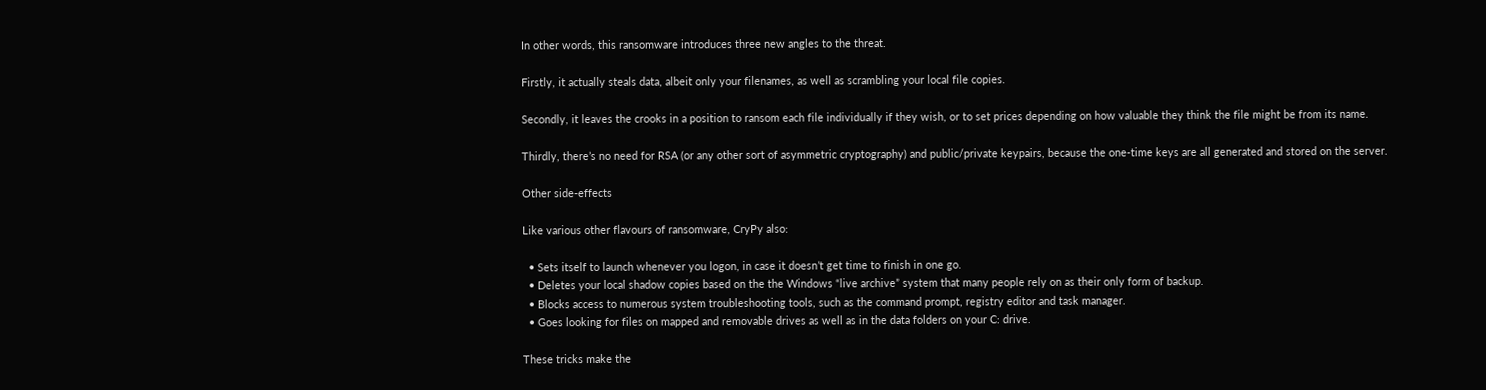In other words, this ransomware introduces three new angles to the threat.

Firstly, it actually steals data, albeit only your filenames, as well as scrambling your local file copies.

Secondly, it leaves the crooks in a position to ransom each file individually if they wish, or to set prices depending on how valuable they think the file might be from its name.

Thirdly, there’s no need for RSA (or any other sort of asymmetric cryptography) and public/private keypairs, because the one-time keys are all generated and stored on the server.

Other side-effects

Like various other flavours of ransomware, CryPy also:

  • Sets itself to launch whenever you logon, in case it doesn’t get time to finish in one go.
  • Deletes your local shadow copies based on the the Windows “live archive” system that many people rely on as their only form of backup.
  • Blocks access to numerous system troubleshooting tools, such as the command prompt, registry editor and task manager.
  • Goes looking for files on mapped and removable drives as well as in the data folders on your C: drive.

These tricks make the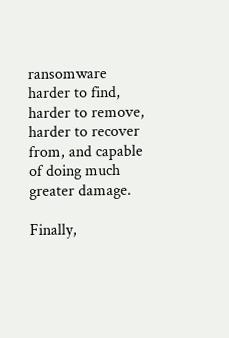ransomware harder to find, harder to remove, harder to recover from, and capable of doing much greater damage.

Finally,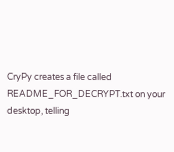CryPy creates a file called README_FOR_DECRYPT.txt on your desktop, telling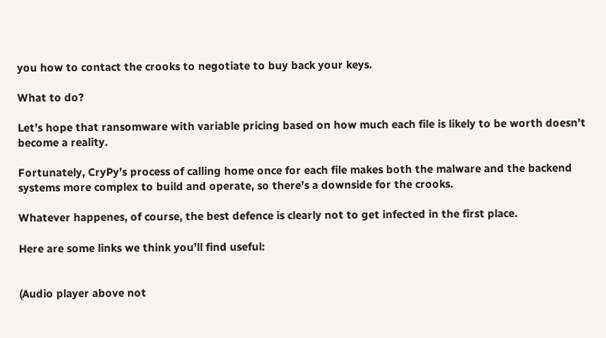you how to contact the crooks to negotiate to buy back your keys.

What to do?

Let’s hope that ransomware with variable pricing based on how much each file is likely to be worth doesn’t become a reality.

Fortunately, CryPy’s process of calling home once for each file makes both the malware and the backend systems more complex to build and operate, so there’s a downside for the crooks.

Whatever happenes, of course, the best defence is clearly not to get infected in the first place.

Here are some links we think you’ll find useful:


(Audio player above not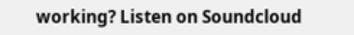working? Listen on Soundcloud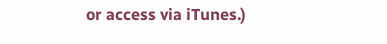or access via iTunes.)